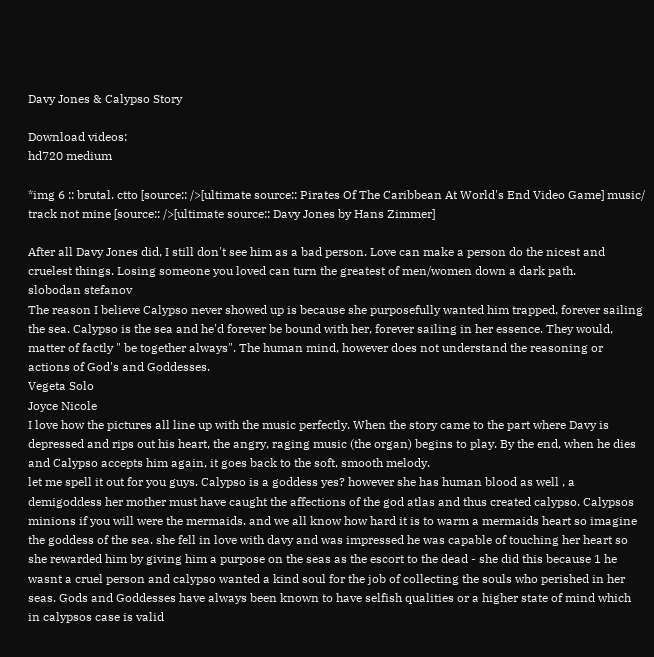Davy Jones & Calypso Story

Download videos:
hd720 medium

*img 6 :: brutal. ctto [source:: />[ultimate source:: Pirates Of The Caribbean At World's End Video Game] music/ track not mine [source:: />[ultimate source:: Davy Jones by Hans Zimmer]

After all Davy Jones did, I still don't see him as a bad person. Love can make a person do the nicest and cruelest things. Losing someone you loved can turn the greatest of men/women down a dark path.
slobodan stefanov
The reason I believe Calypso never showed up is because she purposefully wanted him trapped, forever sailing the sea. Calypso is the sea and he'd forever be bound with her, forever sailing in her essence. They would, matter of factly " be together always". The human mind, however does not understand the reasoning or actions of God's and Goddesses.
Vegeta Solo
Joyce Nicole
I love how the pictures all line up with the music perfectly. When the story came to the part where Davy is depressed and rips out his heart, the angry, raging music (the organ) begins to play. By the end, when he dies and Calypso accepts him again, it goes back to the soft, smooth melody.
let me spell it out for you guys. Calypso is a goddess yes? however she has human blood as well , a demigoddess her mother must have caught the affections of the god atlas and thus created calypso. Calypsos minions if you will were the mermaids. and we all know how hard it is to warm a mermaids heart so imagine the goddess of the sea. she fell in love with davy and was impressed he was capable of touching her heart so she rewarded him by giving him a purpose on the seas as the escort to the dead - she did this because 1 he wasnt a cruel person and calypso wanted a kind soul for the job of collecting the souls who perished in her seas. Gods and Goddesses have always been known to have selfish qualities or a higher state of mind which in calypsos case is valid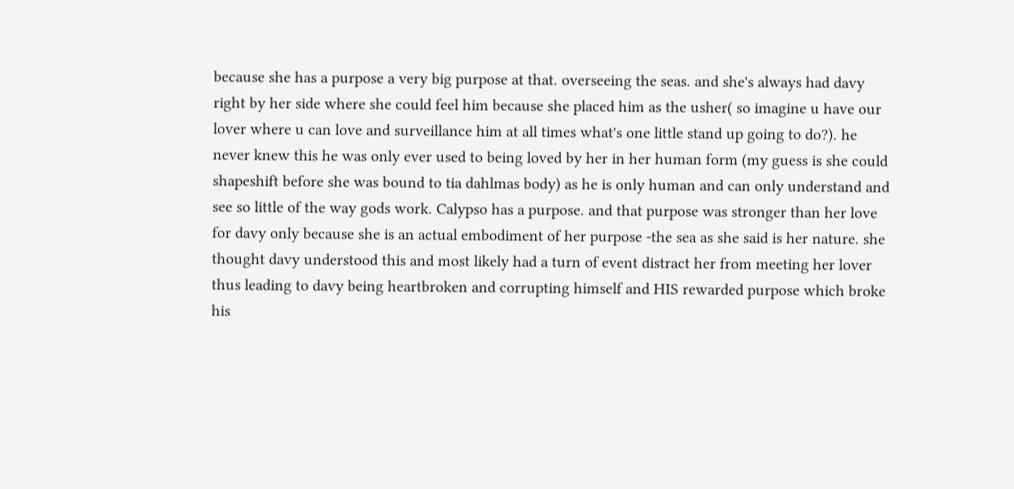because she has a purpose a very big purpose at that. overseeing the seas. and she's always had davy right by her side where she could feel him because she placed him as the usher( so imagine u have our lover where u can love and surveillance him at all times what's one little stand up going to do?). he never knew this he was only ever used to being loved by her in her human form (my guess is she could shapeshift before she was bound to tia dahlmas body) as he is only human and can only understand and see so little of the way gods work. Calypso has a purpose. and that purpose was stronger than her love for davy only because she is an actual embodiment of her purpose -the sea as she said is her nature. she thought davy understood this and most likely had a turn of event distract her from meeting her lover thus leading to davy being heartbroken and corrupting himself and HIS rewarded purpose which broke his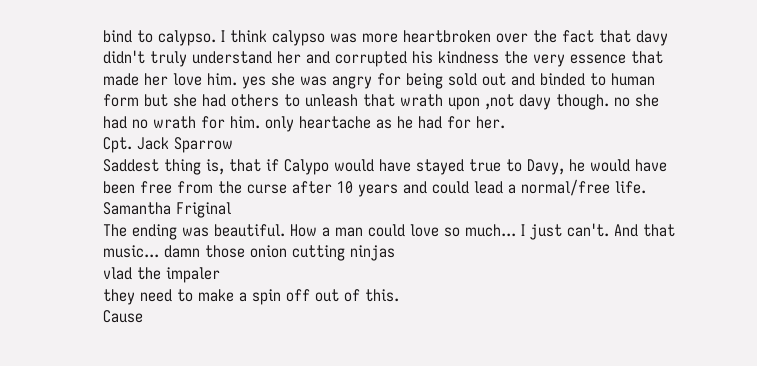bind to calypso. I think calypso was more heartbroken over the fact that davy didn't truly understand her and corrupted his kindness the very essence that made her love him. yes she was angry for being sold out and binded to human form but she had others to unleash that wrath upon ,not davy though. no she had no wrath for him. only heartache as he had for her.
Cpt. Jack Sparrow
Saddest thing is, that if Calypo would have stayed true to Davy, he would have been free from the curse after 10 years and could lead a normal/free life.
Samantha Friginal
The ending was beautiful. How a man could love so much... I just can't. And that music... damn those onion cutting ninjas
vlad the impaler
they need to make a spin off out of this.
Cause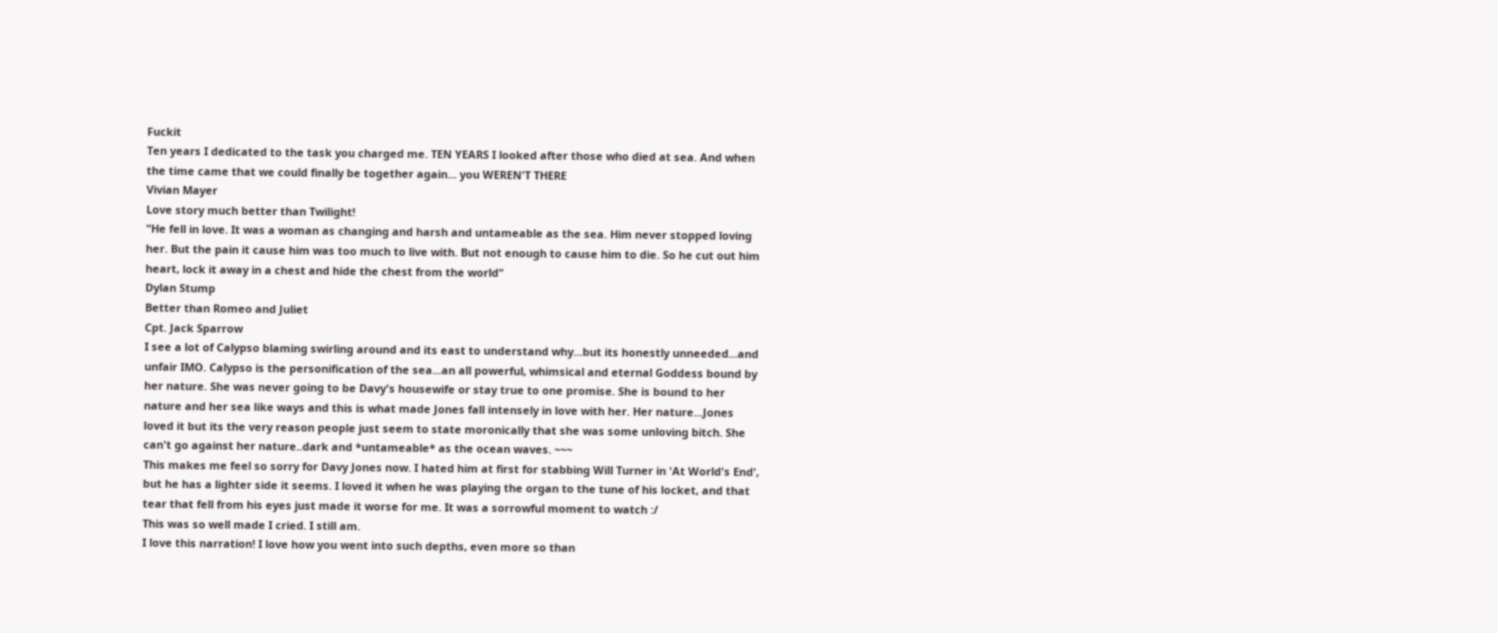Fuckit
Ten years I dedicated to the task you charged me. TEN YEARS I looked after those who died at sea. And when the time came that we could finally be together again... you WEREN'T THERE
Vivian Mayer
Love story much better than Twilight!
"He fell in love. It was a woman as changing and harsh and untameable as the sea. Him never stopped loving her. But the pain it cause him was too much to live with. But not enough to cause him to die. So he cut out him heart, lock it away in a chest and hide the chest from the world"
Dylan Stump
Better than Romeo and Juliet
Cpt. Jack Sparrow
I see a lot of Calypso blaming swirling around and its east to understand why...but its honestly unneeded...and unfair IMO. Calypso is the personification of the sea...an all powerful, whimsical and eternal Goddess bound by her nature. She was never going to be Davy's housewife or stay true to one promise. She is bound to her nature and her sea like ways and this is what made Jones fall intensely in love with her. Her nature...Jones loved it but its the very reason people just seem to state moronically that she was some unloving bitch. She can't go against her nature..dark and *untameable* as the ocean waves. ~~~
This makes me feel so sorry for Davy Jones now. I hated him at first for stabbing Will Turner in 'At World's End', but he has a lighter side it seems. I loved it when he was playing the organ to the tune of his locket, and that tear that fell from his eyes just made it worse for me. It was a sorrowful moment to watch :/
This was so well made I cried. I still am.
I love this narration! I love how you went into such depths, even more so than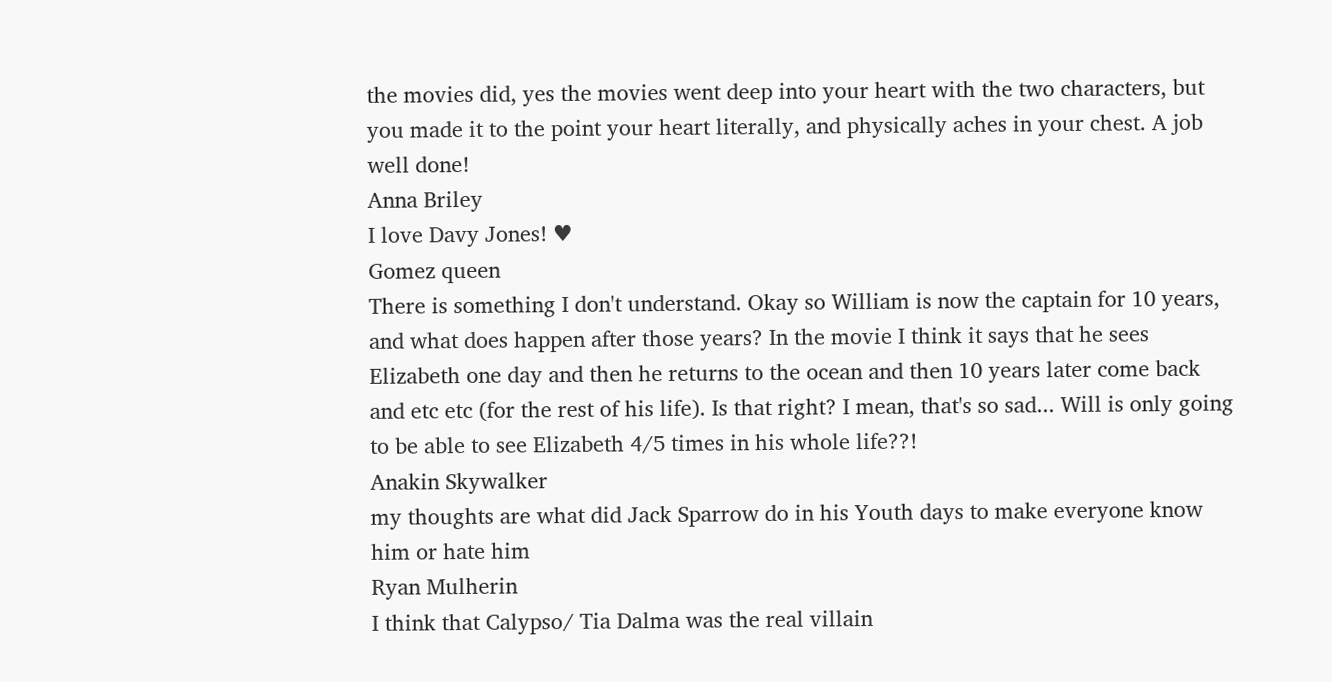the movies did, yes the movies went deep into your heart with the two characters, but you made it to the point your heart literally, and physically aches in your chest. A job well done!
Anna Briley
I love Davy Jones! ♥
Gomez queen
There is something I don't understand. Okay so William is now the captain for 10 years, and what does happen after those years? In the movie I think it says that he sees Elizabeth one day and then he returns to the ocean and then 10 years later come back and etc etc (for the rest of his life). Is that right? I mean, that's so sad... Will is only going to be able to see Elizabeth 4/5 times in his whole life??!
Anakin Skywalker
my thoughts are what did Jack Sparrow do in his Youth days to make everyone know him or hate him
Ryan Mulherin
I think that Calypso/ Tia Dalma was the real villain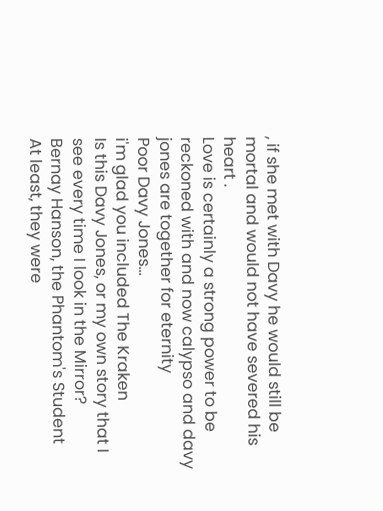, if she met with Davy he would still be mortal and would not have severed his heart .
Love is certainly a strong power to be reckoned with and now calypso and davy jones are together for eternity
Poor Davy Jones...
i'm glad you included The Kraken
Is this Davy Jones, or my own story that I see every time I look in the Mirror?
Bernay Hanson, the Phantom's Student
At least, they were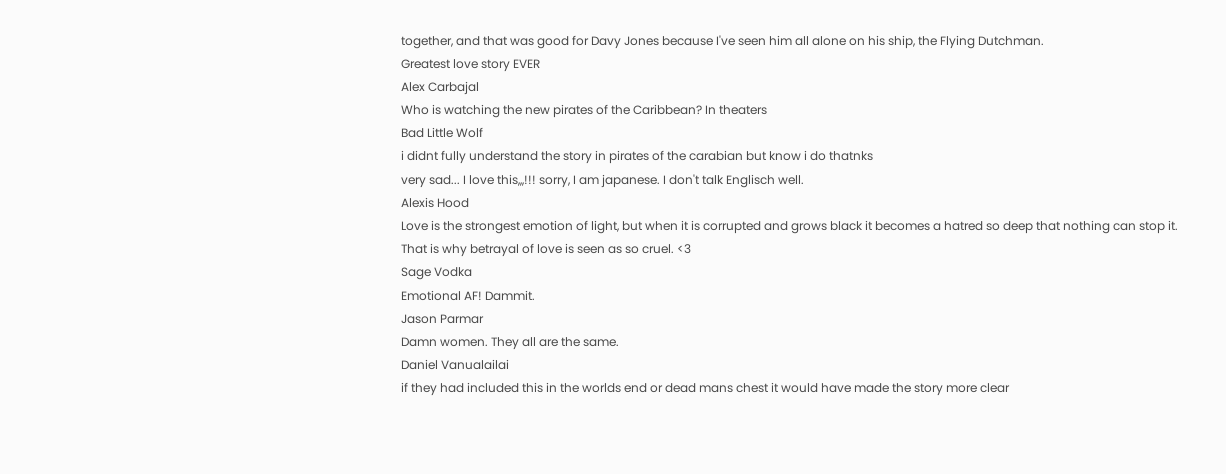together, and that was good for Davy Jones because I've seen him all alone on his ship, the Flying Dutchman.
Greatest love story EVER
Alex Carbajal
Who is watching the new pirates of the Caribbean? In theaters
Bad Little Wolf
i didnt fully understand the story in pirates of the carabian but know i do thatnks
very sad... I love this,,,!!! sorry, I am japanese. I don't talk Englisch well.
Alexis Hood
Love is the strongest emotion of light, but when it is corrupted and grows black it becomes a hatred so deep that nothing can stop it. That is why betrayal of love is seen as so cruel. <3
Sage Vodka
Emotional AF! Dammit.
Jason Parmar
Damn women. They all are the same.
Daniel Vanualailai
if they had included this in the worlds end or dead mans chest it would have made the story more clear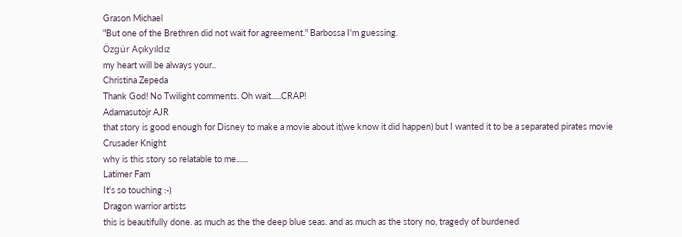Grason Michael
"But one of the Brethren did not wait for agreement." Barbossa I'm guessing.
Özgür Açıkyıldız
my heart will be always your..
Christina Zepeda
Thank God! No Twilight comments. Oh wait.....CRAP!
Adamasutojr AJR
that story is good enough for Disney to make a movie about it(we know it did happen) but I wanted it to be a separated pirates movie
Crusader Knight
why is this story so relatable to me......
Latimer Fam
It's so touching :-)
Dragon warrior artists
this is beautifully done. as much as the the deep blue seas. and as much as the story no, tragedy of burdened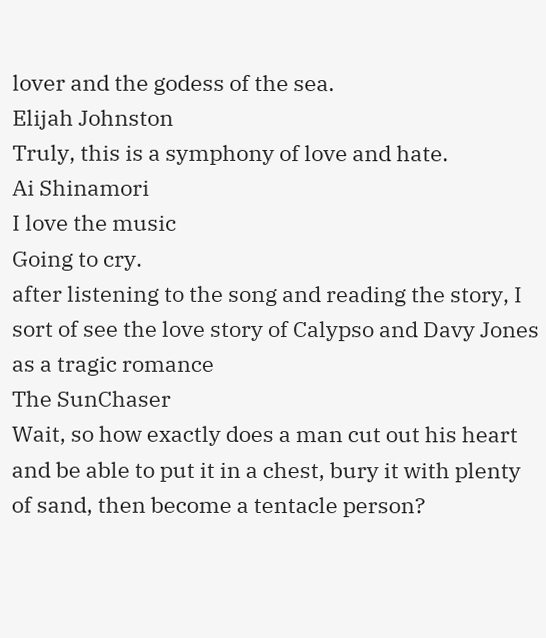lover and the godess of the sea.
Elijah Johnston
Truly, this is a symphony of love and hate.
Ai Shinamori
I love the music
Going to cry.
after listening to the song and reading the story, I sort of see the love story of Calypso and Davy Jones as a tragic romance
The SunChaser
Wait, so how exactly does a man cut out his heart and be able to put it in a chest, bury it with plenty of sand, then become a tentacle person?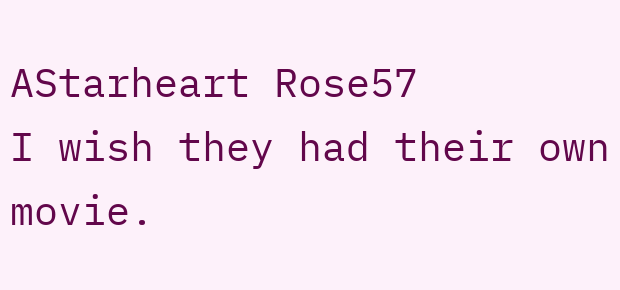AStarheart Rose57
I wish they had their own movie.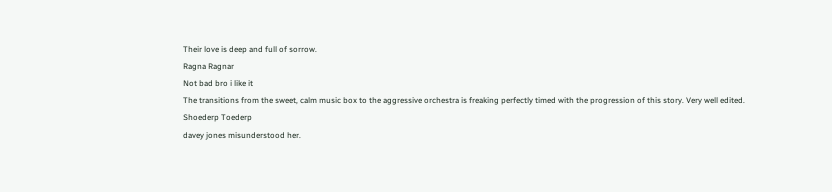Their love is deep and full of sorrow.
Ragna Ragnar
Not bad bro i like it
The transitions from the sweet, calm music box to the aggressive orchestra is freaking perfectly timed with the progression of this story. Very well edited.
Shoederp Toederp
davey jones misunderstood her.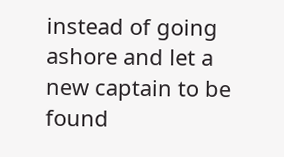instead of going ashore and let a new captain to be found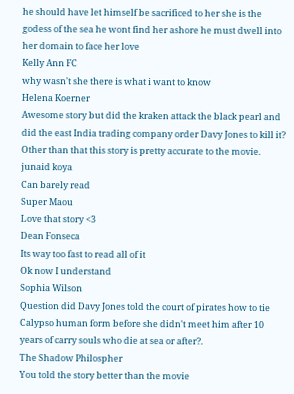he should have let himself be sacrificed to her she is the godess of the sea he wont find her ashore he must dwell into her domain to face her love
Kelly Ann FC
why wasn't she there is what i want to know
Helena Koerner
Awesome story but did the kraken attack the black pearl and did the east India trading company order Davy Jones to kill it? Other than that this story is pretty accurate to the movie.
junaid koya
Can barely read
Super Maou
Love that story <3
Dean Fonseca
Its way too fast to read all of it
Ok now I understand
Sophia Wilson
Question did Davy Jones told the court of pirates how to tie Calypso human form before she didn't meet him after 10 years of carry souls who die at sea or after?.
The Shadow Philospher
You told the story better than the movie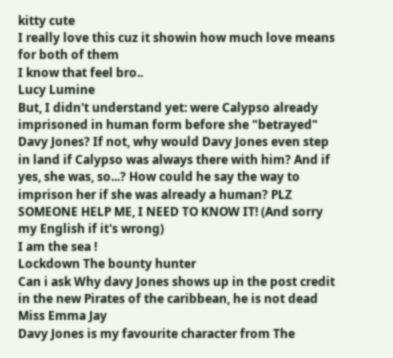kitty cute
I really love this cuz it showin how much love means for both of them
I know that feel bro..
Lucy Lumine
But, I didn't understand yet: were Calypso already imprisoned in human form before she "betrayed" Davy Jones? If not, why would Davy Jones even step in land if Calypso was always there with him? And if yes, she was, so...? How could he say the way to imprison her if she was already a human? PLZ SOMEONE HELP ME, I NEED TO KNOW IT! (And sorry my English if it's wrong)
I am the sea !
Lockdown The bounty hunter
Can i ask Why davy Jones shows up in the post credit in the new Pirates of the caribbean, he is not dead
Miss Emma Jay
Davy Jones is my favourite character from The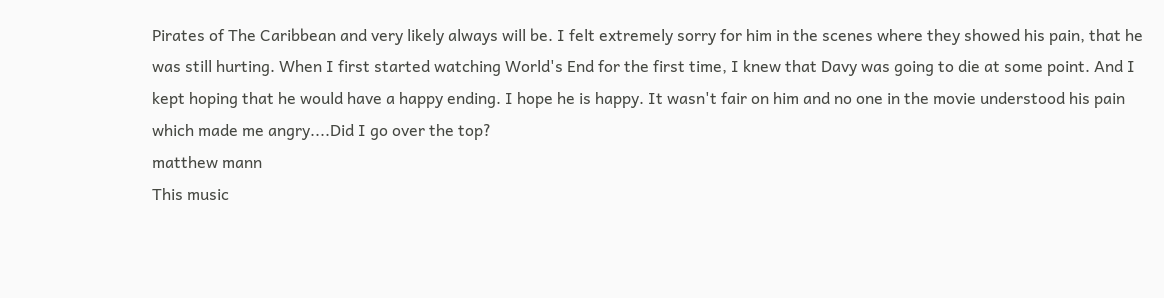Pirates of The Caribbean and very likely always will be. I felt extremely sorry for him in the scenes where they showed his pain, that he was still hurting. When I first started watching World's End for the first time, I knew that Davy was going to die at some point. And I kept hoping that he would have a happy ending. I hope he is happy. It wasn't fair on him and no one in the movie understood his pain which made me angry....Did I go over the top?
matthew mann
This music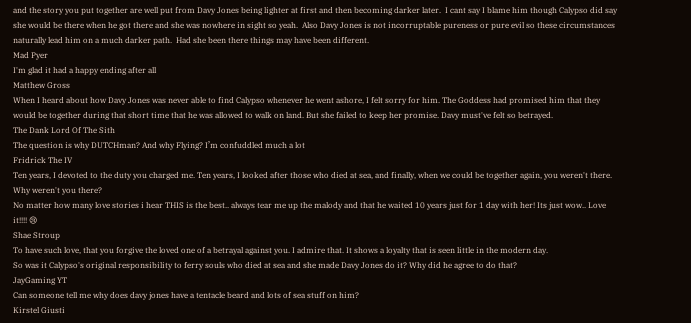and the story you put together are well put from Davy Jones being lighter at first and then becoming darker later.  I cant say I blame him though Calypso did say she would be there when he got there and she was nowhere in sight so yeah.  Also Davy Jones is not incorruptable pureness or pure evil so these circumstances naturally lead him on a much darker path.  Had she been there things may have been different.
Mad Pyer
I'm glad it had a happy ending after all
Matthew Gross
When I heard about how Davy Jones was never able to find Calypso whenever he went ashore, I felt sorry for him. The Goddess had promised him that they would be together during that short time that he was allowed to walk on land. But she failed to keep her promise. Davy must've felt so betrayed.
The Dank Lord Of The Sith
The question is why DUTCHman? And why Flying? I’m confuddled much a lot
Fridrick The IV
Ten years, I devoted to the duty you charged me. Ten years, I looked after those who died at sea, and finally, when we could be together again, you weren't there. Why weren't you there?
No matter how many love stories i hear THIS is the best.. always tear me up the malody and that he waited 10 years just for 1 day with her! Its just wow.. Love it!!!! 😢
Shae Stroup
To have such love, that you forgive the loved one of a betrayal against you. I admire that. It shows a loyalty that is seen little in the modern day.
So was it Calypso's original responsibility to ferry souls who died at sea and she made Davy Jones do it? Why did he agree to do that?
JayGaming YT
Can someone tell me why does davy jones have a tentacle beard and lots of sea stuff on him?
Kirstel Giusti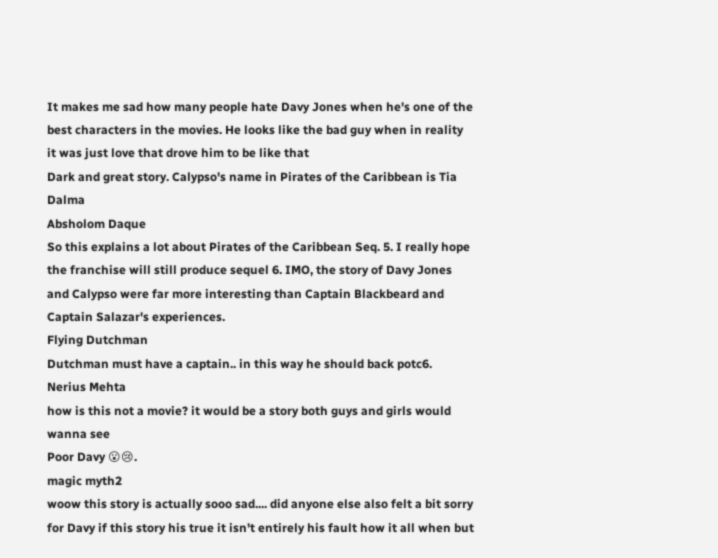It makes me sad how many people hate Davy Jones when he's one of the best characters in the movies. He looks like the bad guy when in reality it was just love that drove him to be like that
Dark and great story. Calypso's name in Pirates of the Caribbean is Tia Dalma
Absholom Daque
So this explains a lot about Pirates of the Caribbean Seq. 5. I really hope the franchise will still produce sequel 6. IMO, the story of Davy Jones and Calypso were far more interesting than Captain Blackbeard and Captain Salazar's experiences.
Flying Dutchman
Dutchman must have a captain.. in this way he should back potc6.
Nerius Mehta
how is this not a movie? it would be a story both guys and girls would wanna see
Poor Davy 😮😢.
magic myth2
woow this story is actually sooo sad.... did anyone else also felt a bit sorry for Davy if this story his true it isn't entirely his fault how it all when but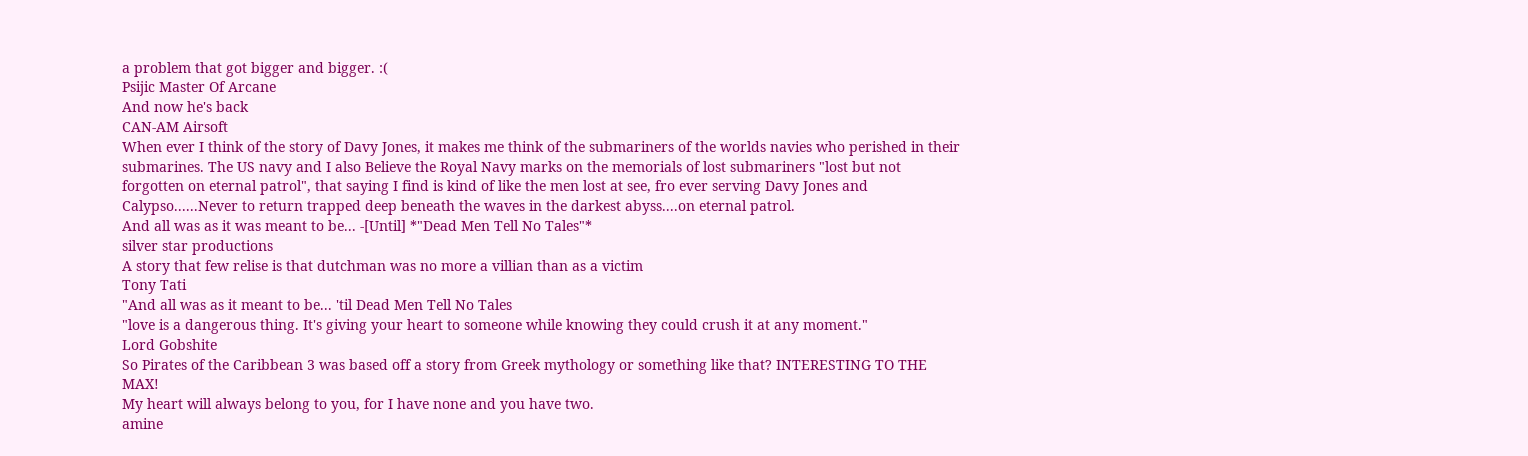a problem that got bigger and bigger. :(
Psijic Master Of Arcane
And now he's back
CAN-AM Airsoft
When ever I think of the story of Davy Jones, it makes me think of the submariners of the worlds navies who perished in their submarines. The US navy and I also Believe the Royal Navy marks on the memorials of lost submariners "lost but not forgotten on eternal patrol", that saying I find is kind of like the men lost at see, fro ever serving Davy Jones and Calypso......Never to return trapped deep beneath the waves in the darkest abyss....on eternal patrol.
And all was as it was meant to be... -[Until] *"Dead Men Tell No Tales"*
silver star productions
A story that few relise is that dutchman was no more a villian than as a victim
Tony Tati
"And all was as it meant to be... 'til Dead Men Tell No Tales
"love is a dangerous thing. It's giving your heart to someone while knowing they could crush it at any moment."
Lord Gobshite
So Pirates of the Caribbean 3 was based off a story from Greek mythology or something like that? INTERESTING TO THE MAX!
My heart will always belong to you, for I have none and you have two.
amine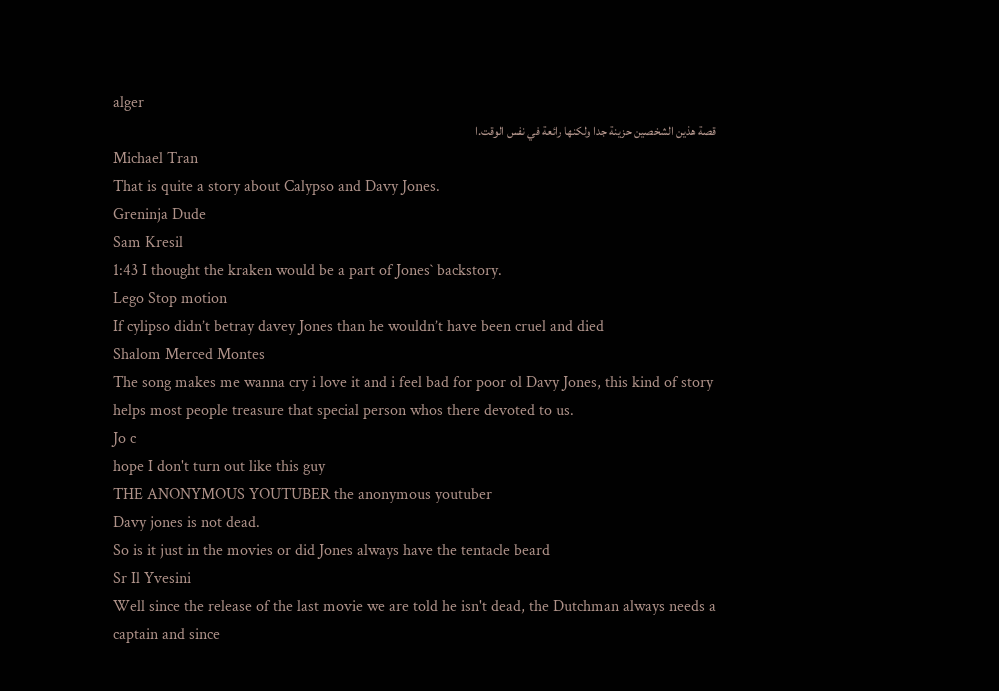alger
قصة هذين الشخصين حزينة جدا ولكنها رائعة في نفس الوقت.ا
Michael Tran
That is quite a story about Calypso and Davy Jones.
Greninja Dude
Sam Kresil
1:43 I thought the kraken would be a part of Jones` backstory.
Lego Stop motion
If cylipso didn’t betray davey Jones than he wouldn’t have been cruel and died
Shalom Merced Montes
The song makes me wanna cry i love it and i feel bad for poor ol Davy Jones, this kind of story helps most people treasure that special person whos there devoted to us.
Jo c
hope I don't turn out like this guy
THE ANONYMOUS YOUTUBER the anonymous youtuber
Davy jones is not dead.
So is it just in the movies or did Jones always have the tentacle beard
Sr Il Yvesini
Well since the release of the last movie we are told he isn't dead, the Dutchman always needs a captain and since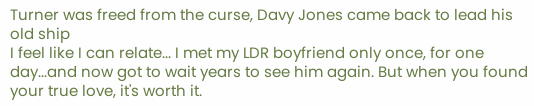Turner was freed from the curse, Davy Jones came back to lead his old ship
I feel like I can relate... I met my LDR boyfriend only once, for one day...and now got to wait years to see him again. But when you found your true love, it's worth it.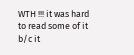WTH !!! it was hard to read some of it b/c it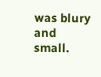was blury and small.